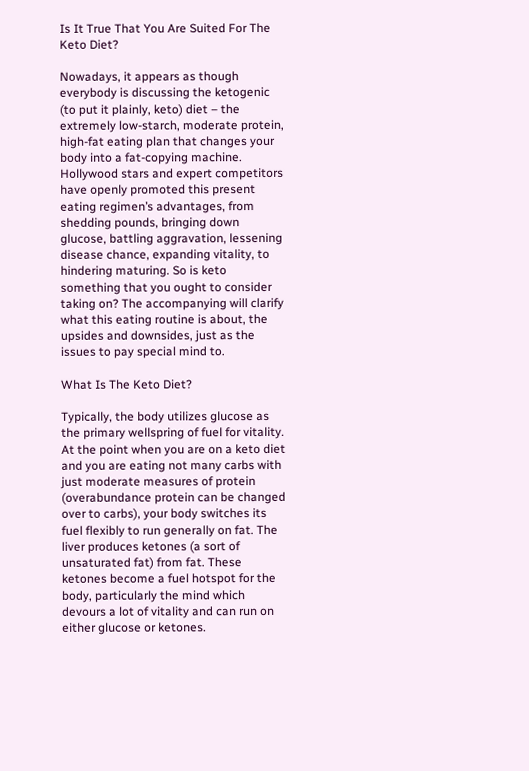Is It True That You Are Suited For The Keto Diet?

Nowadays, it appears as though everybody is discussing the ketogenic (to put it plainly, keto) diet – the extremely low-starch, moderate protein, high-fat eating plan that changes your body into a fat-copying machine. Hollywood stars and expert competitors have openly promoted this present eating regimen’s advantages, from shedding pounds, bringing down glucose, battling aggravation, lessening disease chance, expanding vitality, to hindering maturing. So is keto something that you ought to consider taking on? The accompanying will clarify what this eating routine is about, the upsides and downsides, just as the issues to pay special mind to.

What Is The Keto Diet?

Typically, the body utilizes glucose as the primary wellspring of fuel for vitality. At the point when you are on a keto diet and you are eating not many carbs with just moderate measures of protein (overabundance protein can be changed over to carbs), your body switches its fuel flexibly to run generally on fat. The liver produces ketones (a sort of unsaturated fat) from fat. These ketones become a fuel hotspot for the body, particularly the mind which devours a lot of vitality and can run on either glucose or ketones.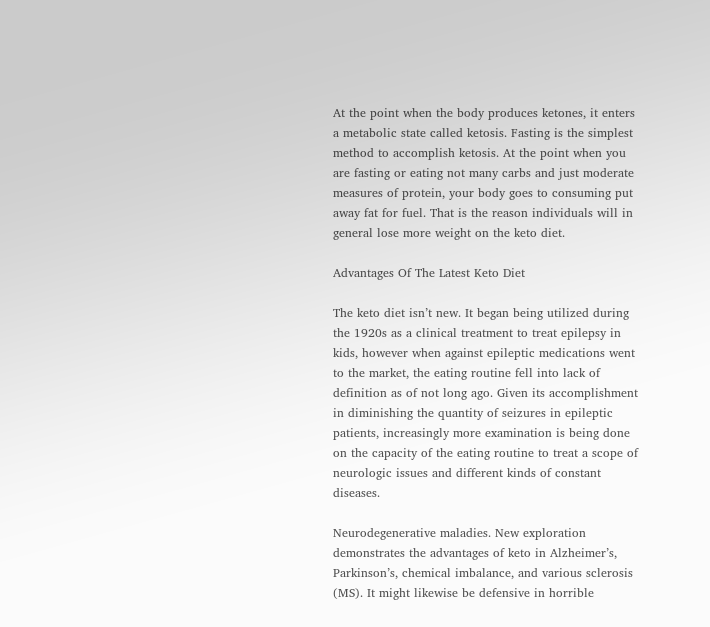At the point when the body produces ketones, it enters a metabolic state called ketosis. Fasting is the simplest method to accomplish ketosis. At the point when you are fasting or eating not many carbs and just moderate measures of protein, your body goes to consuming put away fat for fuel. That is the reason individuals will in general lose more weight on the keto diet.

Advantages Of The Latest Keto Diet

The keto diet isn’t new. It began being utilized during the 1920s as a clinical treatment to treat epilepsy in kids, however when against epileptic medications went to the market, the eating routine fell into lack of definition as of not long ago. Given its accomplishment in diminishing the quantity of seizures in epileptic patients, increasingly more examination is being done on the capacity of the eating routine to treat a scope of neurologic issues and different kinds of constant diseases.

Neurodegenerative maladies. New exploration demonstrates the advantages of keto in Alzheimer’s, Parkinson’s, chemical imbalance, and various sclerosis (MS). It might likewise be defensive in horrible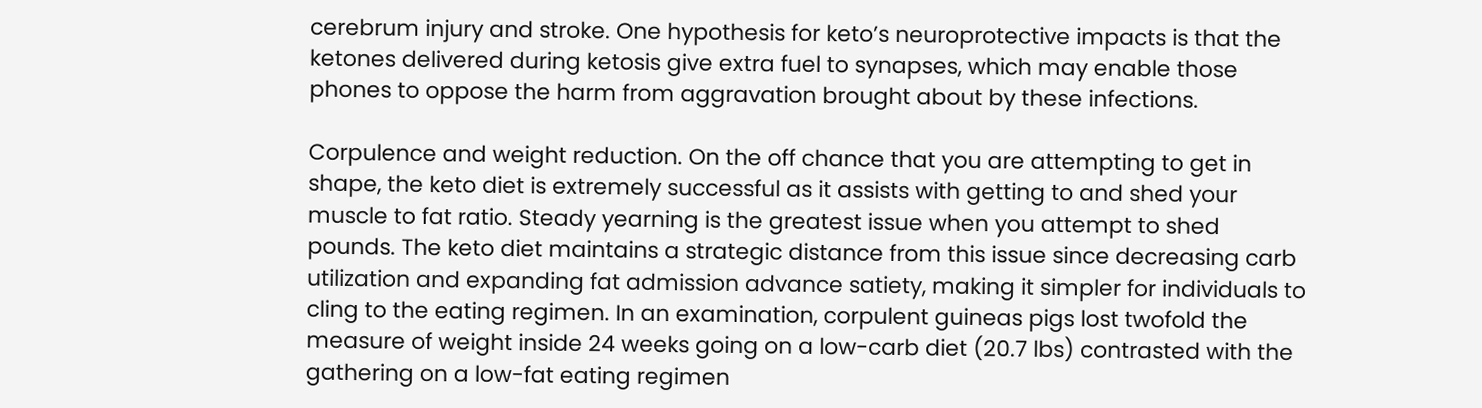cerebrum injury and stroke. One hypothesis for keto’s neuroprotective impacts is that the ketones delivered during ketosis give extra fuel to synapses, which may enable those phones to oppose the harm from aggravation brought about by these infections.

Corpulence and weight reduction. On the off chance that you are attempting to get in shape, the keto diet is extremely successful as it assists with getting to and shed your muscle to fat ratio. Steady yearning is the greatest issue when you attempt to shed pounds. The keto diet maintains a strategic distance from this issue since decreasing carb utilization and expanding fat admission advance satiety, making it simpler for individuals to cling to the eating regimen. In an examination, corpulent guineas pigs lost twofold the measure of weight inside 24 weeks going on a low-carb diet (20.7 lbs) contrasted with the gathering on a low-fat eating regimen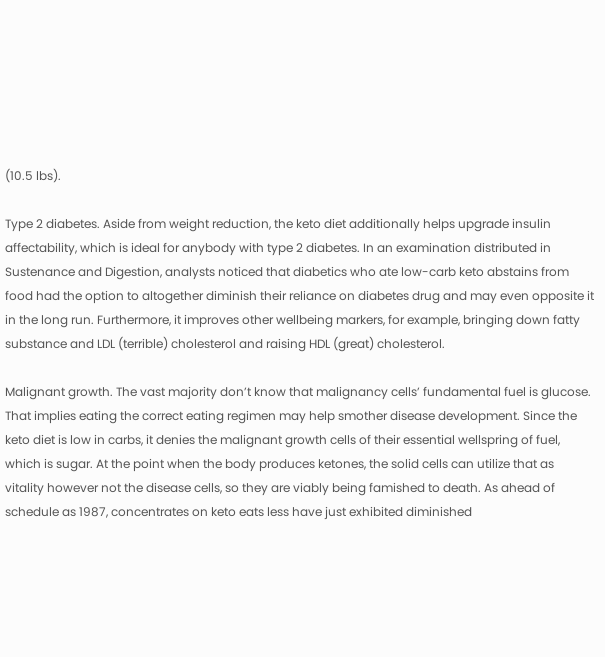(10.5 lbs).

Type 2 diabetes. Aside from weight reduction, the keto diet additionally helps upgrade insulin affectability, which is ideal for anybody with type 2 diabetes. In an examination distributed in Sustenance and Digestion, analysts noticed that diabetics who ate low-carb keto abstains from food had the option to altogether diminish their reliance on diabetes drug and may even opposite it in the long run. Furthermore, it improves other wellbeing markers, for example, bringing down fatty substance and LDL (terrible) cholesterol and raising HDL (great) cholesterol.

Malignant growth. The vast majority don’t know that malignancy cells’ fundamental fuel is glucose. That implies eating the correct eating regimen may help smother disease development. Since the keto diet is low in carbs, it denies the malignant growth cells of their essential wellspring of fuel, which is sugar. At the point when the body produces ketones, the solid cells can utilize that as vitality however not the disease cells, so they are viably being famished to death. As ahead of schedule as 1987, concentrates on keto eats less have just exhibited diminished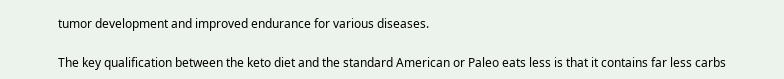tumor development and improved endurance for various diseases.

The key qualification between the keto diet and the standard American or Paleo eats less is that it contains far less carbs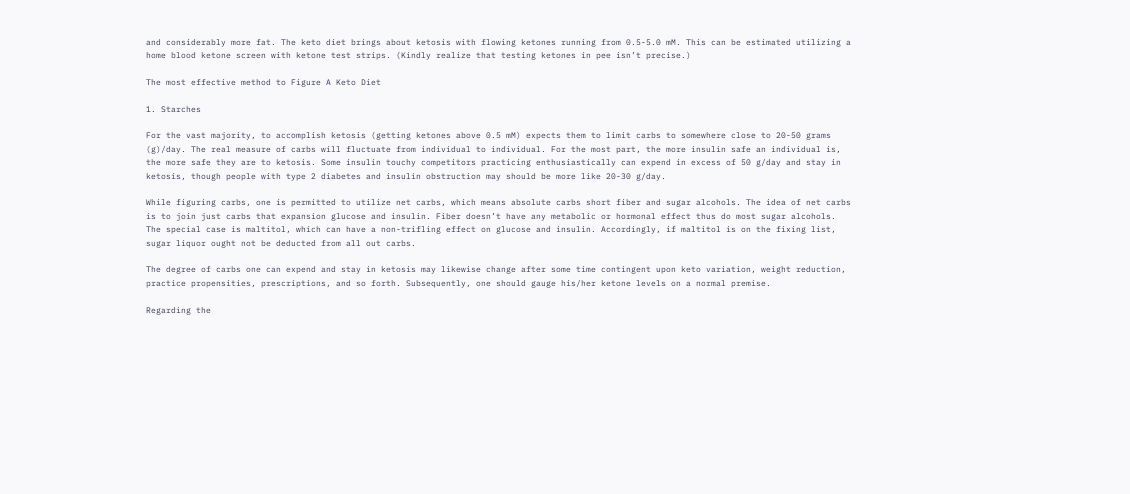and considerably more fat. The keto diet brings about ketosis with flowing ketones running from 0.5-5.0 mM. This can be estimated utilizing a home blood ketone screen with ketone test strips. (Kindly realize that testing ketones in pee isn’t precise.)

The most effective method to Figure A Keto Diet

1. Starches

For the vast majority, to accomplish ketosis (getting ketones above 0.5 mM) expects them to limit carbs to somewhere close to 20-50 grams (g)/day. The real measure of carbs will fluctuate from individual to individual. For the most part, the more insulin safe an individual is, the more safe they are to ketosis. Some insulin touchy competitors practicing enthusiastically can expend in excess of 50 g/day and stay in ketosis, though people with type 2 diabetes and insulin obstruction may should be more like 20-30 g/day.

While figuring carbs, one is permitted to utilize net carbs, which means absolute carbs short fiber and sugar alcohols. The idea of net carbs is to join just carbs that expansion glucose and insulin. Fiber doesn’t have any metabolic or hormonal effect thus do most sugar alcohols. The special case is maltitol, which can have a non-trifling effect on glucose and insulin. Accordingly, if maltitol is on the fixing list, sugar liquor ought not be deducted from all out carbs.

The degree of carbs one can expend and stay in ketosis may likewise change after some time contingent upon keto variation, weight reduction, practice propensities, prescriptions, and so forth. Subsequently, one should gauge his/her ketone levels on a normal premise.

Regarding the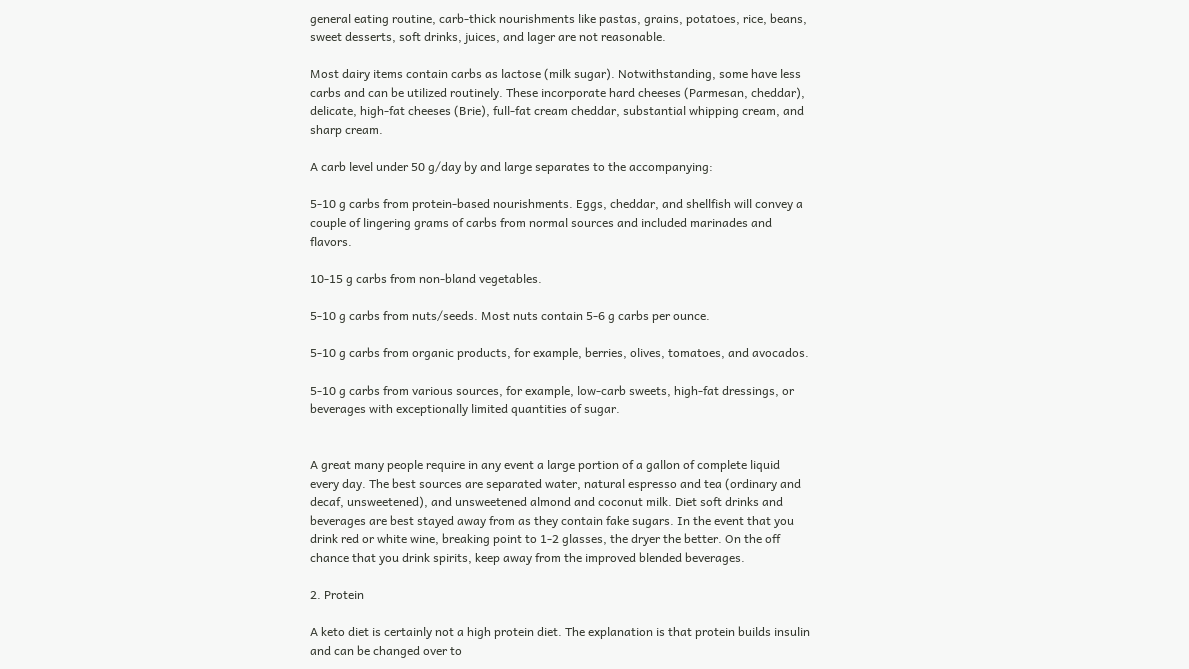general eating routine, carb-thick nourishments like pastas, grains, potatoes, rice, beans, sweet desserts, soft drinks, juices, and lager are not reasonable.

Most dairy items contain carbs as lactose (milk sugar). Notwithstanding, some have less carbs and can be utilized routinely. These incorporate hard cheeses (Parmesan, cheddar), delicate, high-fat cheeses (Brie), full-fat cream cheddar, substantial whipping cream, and sharp cream.

A carb level under 50 g/day by and large separates to the accompanying:

5-10 g carbs from protein-based nourishments. Eggs, cheddar, and shellfish will convey a couple of lingering grams of carbs from normal sources and included marinades and flavors.

10-15 g carbs from non-bland vegetables.

5-10 g carbs from nuts/seeds. Most nuts contain 5-6 g carbs per ounce.

5-10 g carbs from organic products, for example, berries, olives, tomatoes, and avocados.

5-10 g carbs from various sources, for example, low-carb sweets, high-fat dressings, or beverages with exceptionally limited quantities of sugar.


A great many people require in any event a large portion of a gallon of complete liquid every day. The best sources are separated water, natural espresso and tea (ordinary and decaf, unsweetened), and unsweetened almond and coconut milk. Diet soft drinks and beverages are best stayed away from as they contain fake sugars. In the event that you drink red or white wine, breaking point to 1-2 glasses, the dryer the better. On the off chance that you drink spirits, keep away from the improved blended beverages.

2. Protein

A keto diet is certainly not a high protein diet. The explanation is that protein builds insulin and can be changed over to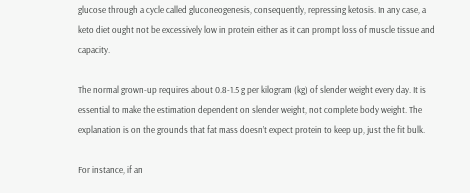glucose through a cycle called gluconeogenesis, consequently, repressing ketosis. In any case, a keto diet ought not be excessively low in protein either as it can prompt loss of muscle tissue and capacity.

The normal grown-up requires about 0.8-1.5 g per kilogram (kg) of slender weight every day. It is essential to make the estimation dependent on slender weight, not complete body weight. The explanation is on the grounds that fat mass doesn’t expect protein to keep up, just the fit bulk.

For instance, if an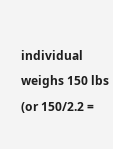individual weighs 150 lbs (or 150/2.2 =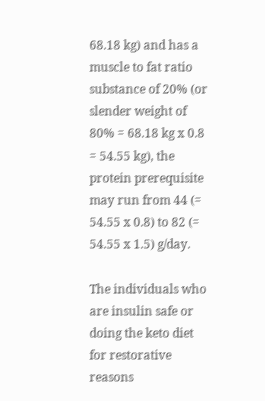68.18 kg) and has a muscle to fat ratio substance of 20% (or slender weight of 80% = 68.18 kg x 0.8 = 54.55 kg), the protein prerequisite may run from 44 (= 54.55 x 0.8) to 82 (= 54.55 x 1.5) g/day.

The individuals who are insulin safe or doing the keto diet for restorative reasons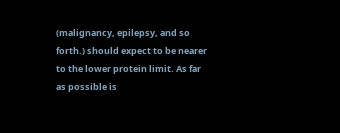(malignancy, epilepsy, and so forth.) should expect to be nearer to the lower protein limit. As far as possible is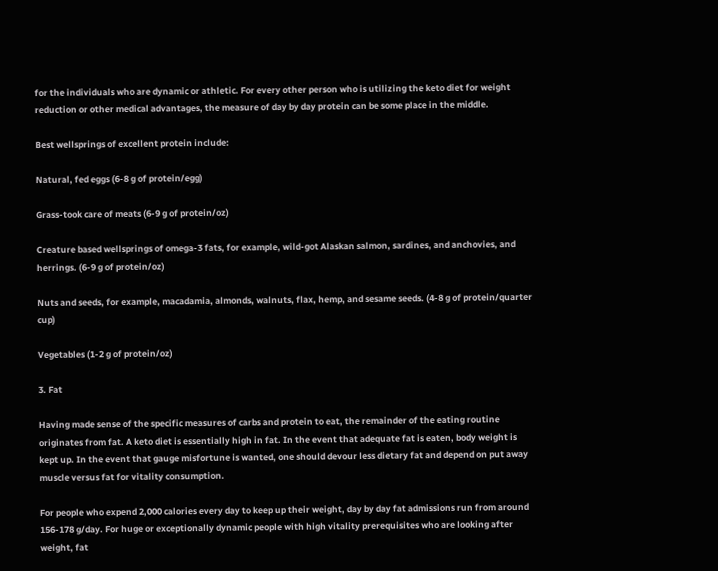for the individuals who are dynamic or athletic. For every other person who is utilizing the keto diet for weight reduction or other medical advantages, the measure of day by day protein can be some place in the middle.

Best wellsprings of excellent protein include:

Natural, fed eggs (6-8 g of protein/egg)

Grass-took care of meats (6-9 g of protein/oz)

Creature based wellsprings of omega-3 fats, for example, wild-got Alaskan salmon, sardines, and anchovies, and herrings. (6-9 g of protein/oz)

Nuts and seeds, for example, macadamia, almonds, walnuts, flax, hemp, and sesame seeds. (4-8 g of protein/quarter cup)

Vegetables (1-2 g of protein/oz)

3. Fat

Having made sense of the specific measures of carbs and protein to eat, the remainder of the eating routine originates from fat. A keto diet is essentially high in fat. In the event that adequate fat is eaten, body weight is kept up. In the event that gauge misfortune is wanted, one should devour less dietary fat and depend on put away muscle versus fat for vitality consumption.

For people who expend 2,000 calories every day to keep up their weight, day by day fat admissions run from around 156-178 g/day. For huge or exceptionally dynamic people with high vitality prerequisites who are looking after weight, fat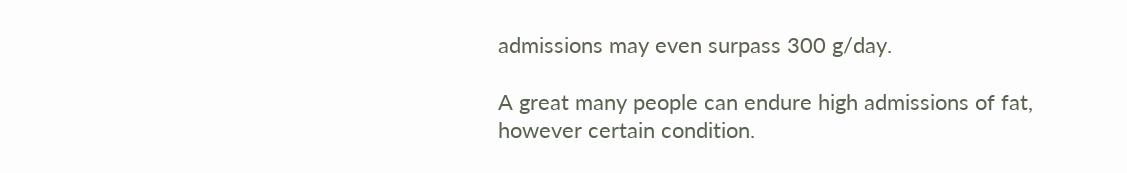admissions may even surpass 300 g/day.

A great many people can endure high admissions of fat, however certain condition.